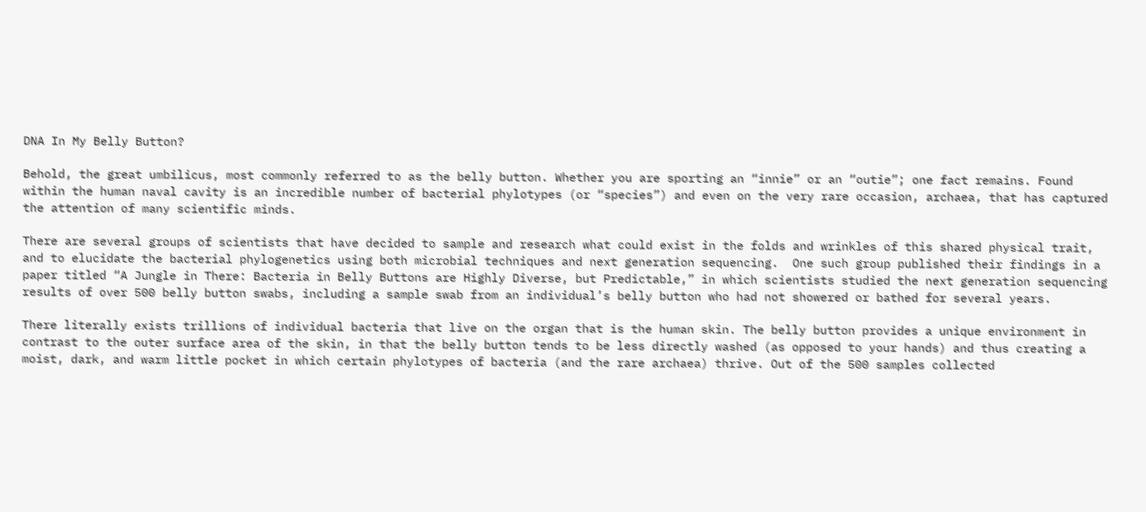DNA In My Belly Button?

Behold, the great umbilicus, most commonly referred to as the belly button. Whether you are sporting an “innie” or an “outie”; one fact remains. Found within the human naval cavity is an incredible number of bacterial phylotypes (or “species”) and even on the very rare occasion, archaea, that has captured the attention of many scientific minds.

There are several groups of scientists that have decided to sample and research what could exist in the folds and wrinkles of this shared physical trait, and to elucidate the bacterial phylogenetics using both microbial techniques and next generation sequencing.  One such group published their findings in a paper titled “A Jungle in There: Bacteria in Belly Buttons are Highly Diverse, but Predictable,” in which scientists studied the next generation sequencing results of over 500 belly button swabs, including a sample swab from an individual’s belly button who had not showered or bathed for several years.

There literally exists trillions of individual bacteria that live on the organ that is the human skin. The belly button provides a unique environment in contrast to the outer surface area of the skin, in that the belly button tends to be less directly washed (as opposed to your hands) and thus creating a moist, dark, and warm little pocket in which certain phylotypes of bacteria (and the rare archaea) thrive. Out of the 500 samples collected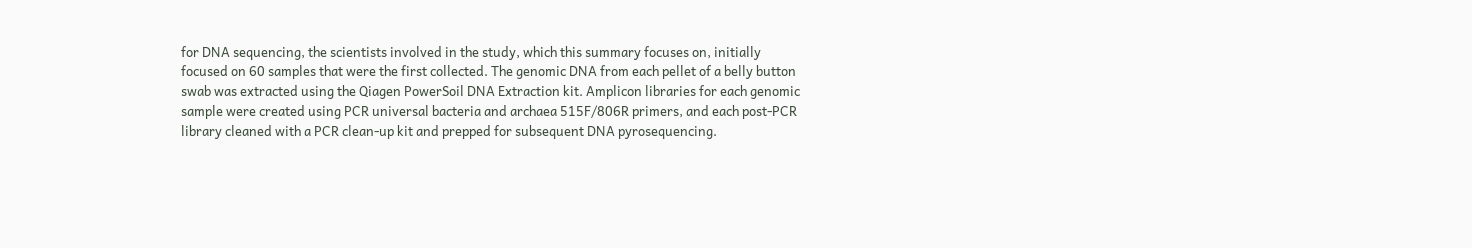for DNA sequencing, the scientists involved in the study, which this summary focuses on, initially focused on 60 samples that were the first collected. The genomic DNA from each pellet of a belly button swab was extracted using the Qiagen PowerSoil DNA Extraction kit. Amplicon libraries for each genomic sample were created using PCR universal bacteria and archaea 515F/806R primers, and each post-PCR library cleaned with a PCR clean-up kit and prepped for subsequent DNA pyrosequencing.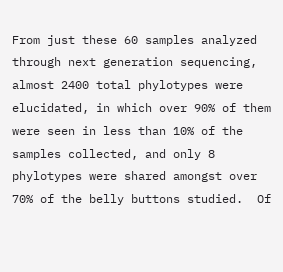From just these 60 samples analyzed through next generation sequencing, almost 2400 total phylotypes were elucidated, in which over 90% of them were seen in less than 10% of the samples collected, and only 8 phylotypes were shared amongst over 70% of the belly buttons studied.  Of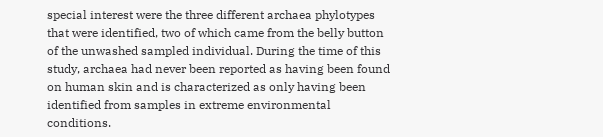special interest were the three different archaea phylotypes that were identified, two of which came from the belly button of the unwashed sampled individual. During the time of this study, archaea had never been reported as having been found on human skin and is characterized as only having been identified from samples in extreme environmental conditions.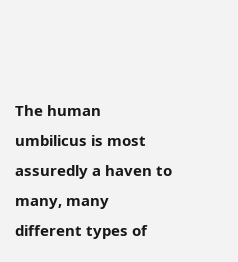The human umbilicus is most assuredly a haven to many, many different types of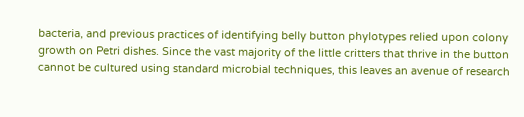bacteria, and previous practices of identifying belly button phylotypes relied upon colony growth on Petri dishes. Since the vast majority of the little critters that thrive in the button cannot be cultured using standard microbial techniques, this leaves an avenue of research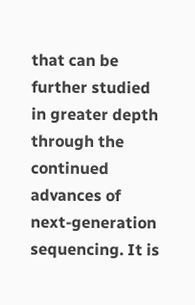that can be further studied in greater depth through the continued advances of next-generation sequencing. It is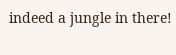indeed a jungle in there!